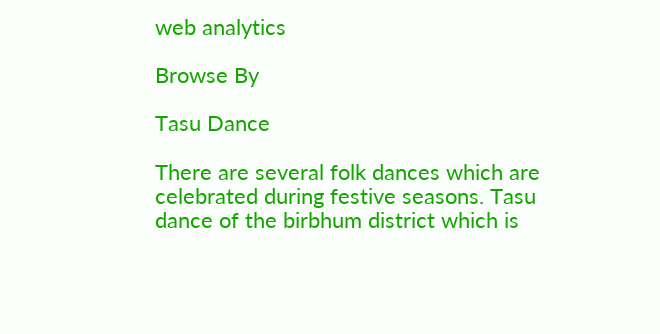web analytics

Browse By

Tasu Dance

There are several folk dances which are celebrated during festive seasons. Tasu dance of the birbhum district which is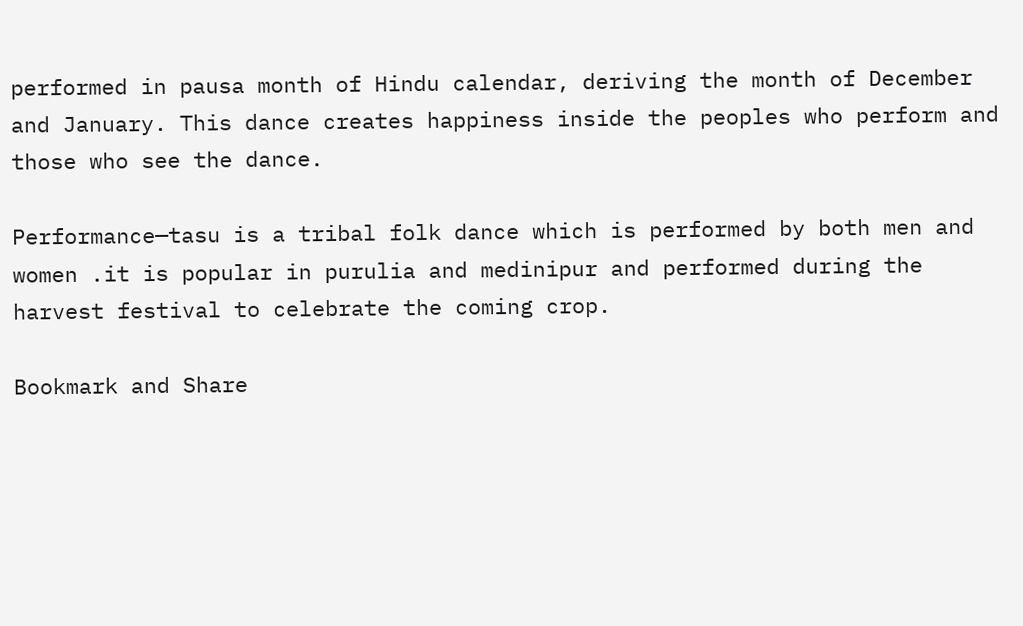performed in pausa month of Hindu calendar, deriving the month of December and January. This dance creates happiness inside the peoples who perform and those who see the dance.

Performance—tasu is a tribal folk dance which is performed by both men and women .it is popular in purulia and medinipur and performed during the harvest festival to celebrate the coming crop.

Bookmark and Share